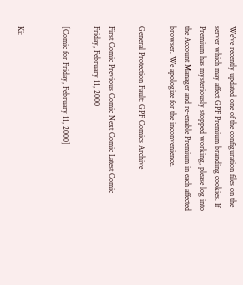We've recently updated one of the configuration files on the server which may affect GPF Premium branding cookies. If Premium has mysteriously stopped working, please log into the Account Manager and re-enable Premium in each affected browser. We apologize for the inconvenience.

General Protection Fault: GPF Comics Archive

First Comic Previous Comic Next Comic Latest Comic Friday, February 11, 2000

[Comic for Friday, February 11, 2000]


Ki: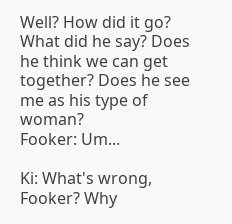Well? How did it go? What did he say? Does he think we can get together? Does he see me as his type of woman?
Fooker: Um...

Ki: What's wrong, Fooker? Why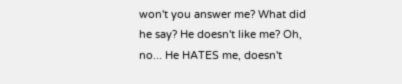won't you answer me? What did he say? He doesn't like me? Oh, no... He HATES me, doesn't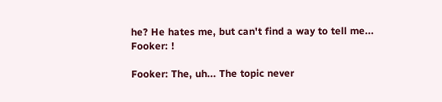he? He hates me, but can't find a way to tell me...
Fooker: !

Fooker: The, uh... The topic never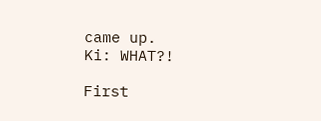came up.
Ki: WHAT?!

First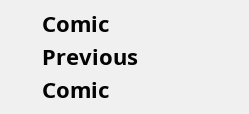Comic Previous Comic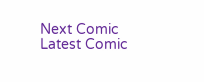Next Comic Latest Comic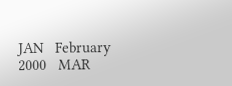JAN   February 2000   MAR